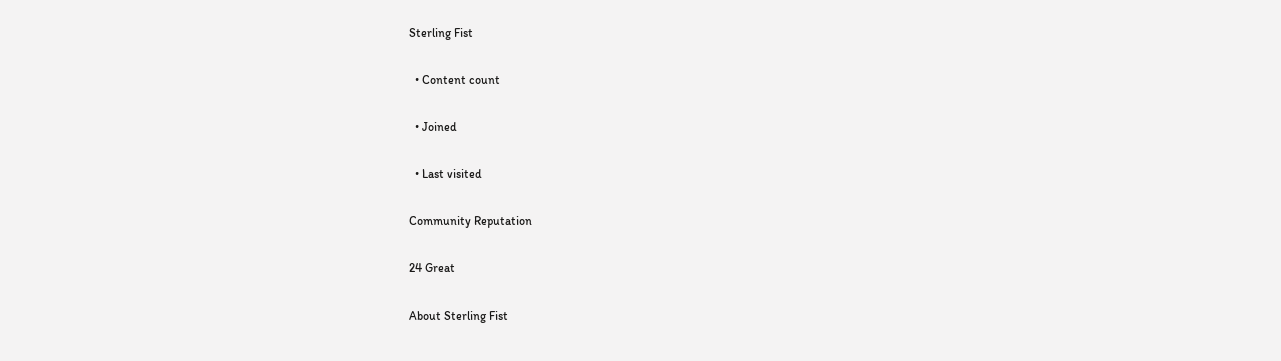Sterling Fist

  • Content count

  • Joined

  • Last visited

Community Reputation

24 Great

About Sterling Fist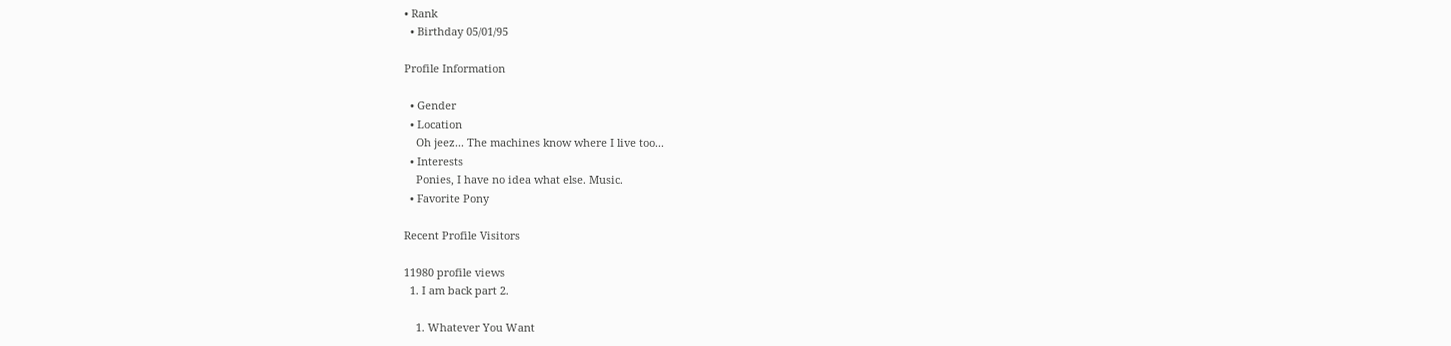• Rank
  • Birthday 05/01/95

Profile Information

  • Gender
  • Location
    Oh jeez... The machines know where I live too...
  • Interests
    Ponies, I have no idea what else. Music.
  • Favorite Pony

Recent Profile Visitors

11980 profile views
  1. I am back part 2.

    1. Whatever You Want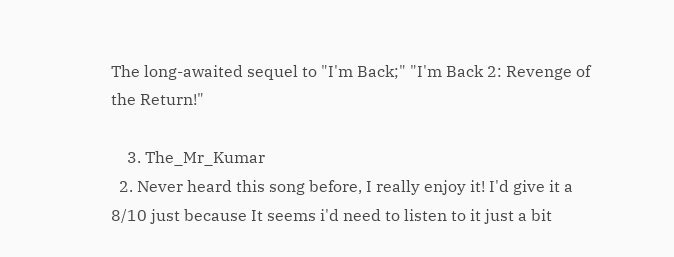The long-awaited sequel to "I'm Back;" "I'm Back 2: Revenge of the Return!"

    3. The_Mr_Kumar
  2. Never heard this song before, I really enjoy it! I'd give it a 8/10 just because It seems i'd need to listen to it just a bit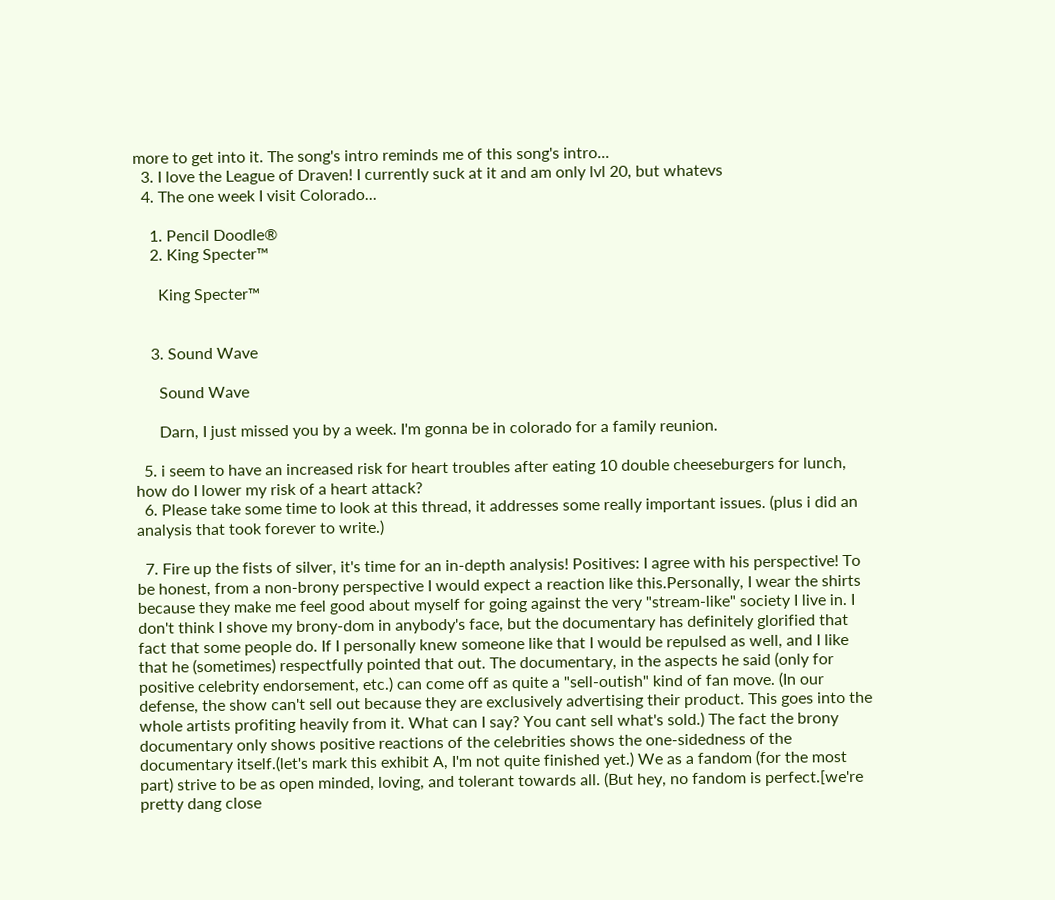more to get into it. The song's intro reminds me of this song's intro...
  3. I love the League of Draven! I currently suck at it and am only lvl 20, but whatevs
  4. The one week I visit Colorado...

    1. Pencil Doodle®
    2. King Specter™

      King Specter™


    3. Sound Wave

      Sound Wave

      Darn, I just missed you by a week. I'm gonna be in colorado for a family reunion.

  5. i seem to have an increased risk for heart troubles after eating 10 double cheeseburgers for lunch, how do I lower my risk of a heart attack?
  6. Please take some time to look at this thread, it addresses some really important issues. (plus i did an analysis that took forever to write.)

  7. Fire up the fists of silver, it's time for an in-depth analysis! Positives: I agree with his perspective! To be honest, from a non-brony perspective I would expect a reaction like this.Personally, I wear the shirts because they make me feel good about myself for going against the very "stream-like" society I live in. I don't think I shove my brony-dom in anybody's face, but the documentary has definitely glorified that fact that some people do. If I personally knew someone like that I would be repulsed as well, and I like that he (sometimes) respectfully pointed that out. The documentary, in the aspects he said (only for positive celebrity endorsement, etc.) can come off as quite a "sell-outish" kind of fan move. (In our defense, the show can't sell out because they are exclusively advertising their product. This goes into the whole artists profiting heavily from it. What can I say? You cant sell what's sold.) The fact the brony documentary only shows positive reactions of the celebrities shows the one-sidedness of the documentary itself.(let's mark this exhibit A, I'm not quite finished yet.) We as a fandom (for the most part) strive to be as open minded, loving, and tolerant towards all. (But hey, no fandom is perfect.[we're pretty dang close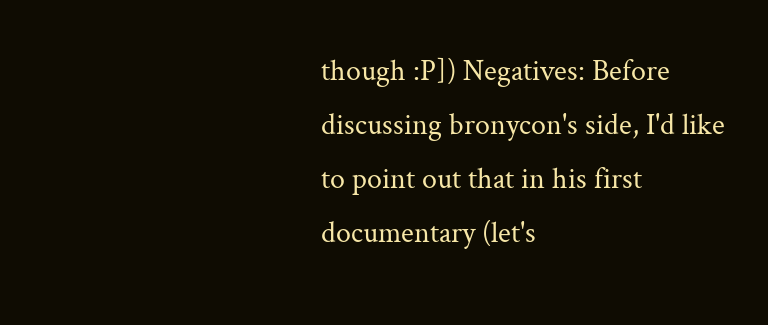though :P]) Negatives: Before discussing bronycon's side, I'd like to point out that in his first documentary (let's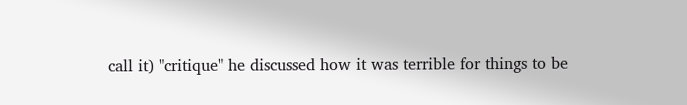call it) "critique" he discussed how it was terrible for things to be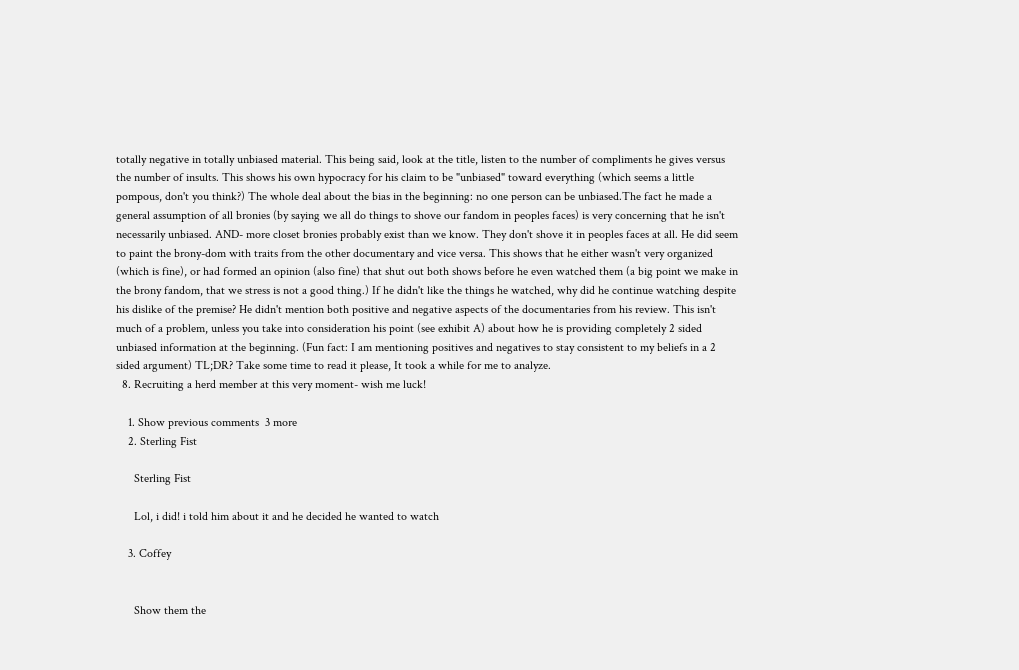totally negative in totally unbiased material. This being said, look at the title, listen to the number of compliments he gives versus the number of insults. This shows his own hypocracy for his claim to be "unbiased" toward everything (which seems a little pompous, don't you think?) The whole deal about the bias in the beginning: no one person can be unbiased.The fact he made a general assumption of all bronies (by saying we all do things to shove our fandom in peoples faces) is very concerning that he isn't necessarily unbiased. AND- more closet bronies probably exist than we know. They don't shove it in peoples faces at all. He did seem to paint the brony-dom with traits from the other documentary and vice versa. This shows that he either wasn't very organized (which is fine), or had formed an opinion (also fine) that shut out both shows before he even watched them (a big point we make in the brony fandom, that we stress is not a good thing.) If he didn't like the things he watched, why did he continue watching despite his dislike of the premise? He didn't mention both positive and negative aspects of the documentaries from his review. This isn't much of a problem, unless you take into consideration his point (see exhibit A) about how he is providing completely 2 sided unbiased information at the beginning. (Fun fact: I am mentioning positives and negatives to stay consistent to my beliefs in a 2 sided argument) TL;DR? Take some time to read it please, It took a while for me to analyze.
  8. Recruiting a herd member at this very moment- wish me luck!

    1. Show previous comments  3 more
    2. Sterling Fist

      Sterling Fist

      Lol, i did! i told him about it and he decided he wanted to watch

    3. Coffey


      Show them the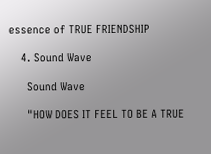essence of TRUE FRIENDSHIP

    4. Sound Wave

      Sound Wave

      "HOW DOES IT FEEL TO BE A TRUE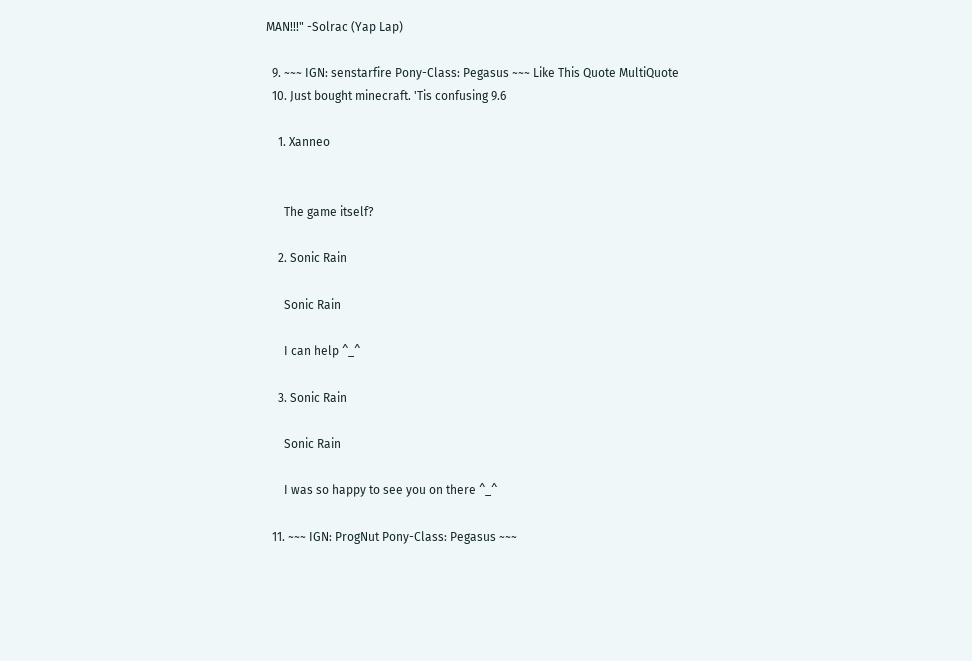MAN!!!" -Solrac (Yap Lap)

  9. ~~~ IGN: senstarfire Pony-Class: Pegasus ~~~ Like This Quote MultiQuote
  10. Just bought minecraft. 'Tis confusing 9.6

    1. Xanneo


      The game itself?

    2. Sonic Rain

      Sonic Rain

      I can help ^_^

    3. Sonic Rain

      Sonic Rain

      I was so happy to see you on there ^_^

  11. ~~~ IGN: ProgNut Pony-Class: Pegasus ~~~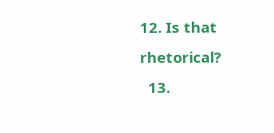12. Is that rhetorical?
  13.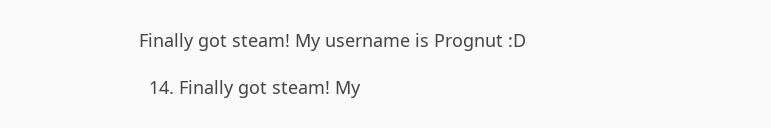Finally got steam! My username is Prognut :D

  14. Finally got steam! My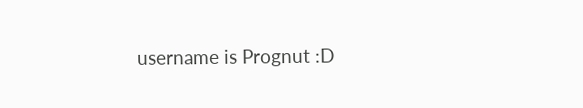username is Prognut :D